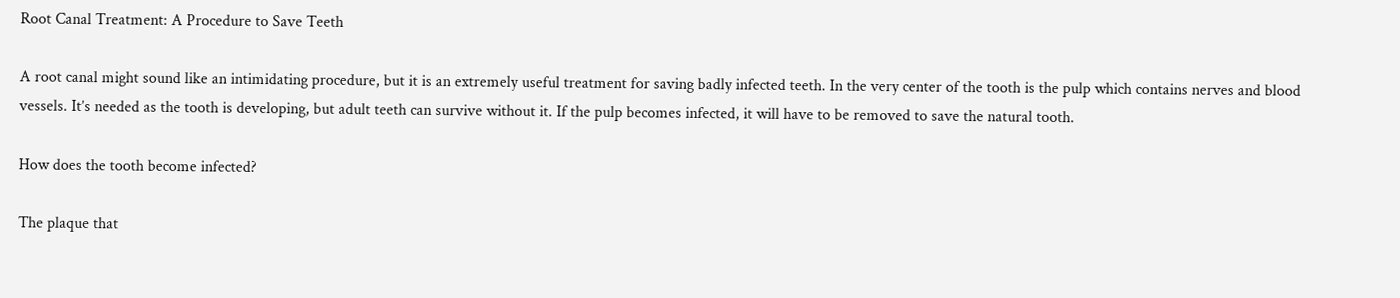Root Canal Treatment: A Procedure to Save Teeth

A root canal might sound like an intimidating procedure, but it is an extremely useful treatment for saving badly infected teeth. In the very center of the tooth is the pulp which contains nerves and blood vessels. It’s needed as the tooth is developing, but adult teeth can survive without it. If the pulp becomes infected, it will have to be removed to save the natural tooth.

How does the tooth become infected?

The plaque that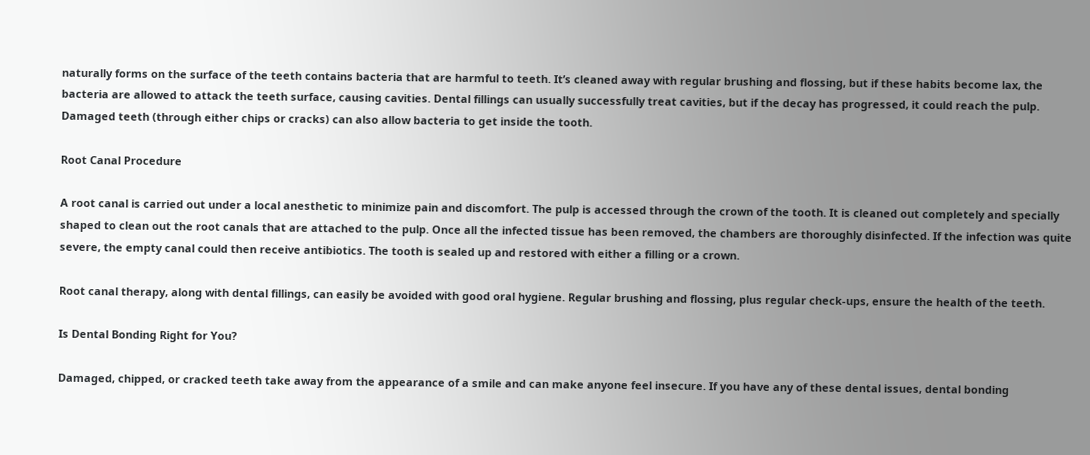naturally forms on the surface of the teeth contains bacteria that are harmful to teeth. It’s cleaned away with regular brushing and flossing, but if these habits become lax, the bacteria are allowed to attack the teeth surface, causing cavities. Dental fillings can usually successfully treat cavities, but if the decay has progressed, it could reach the pulp. Damaged teeth (through either chips or cracks) can also allow bacteria to get inside the tooth.

Root Canal Procedure

A root canal is carried out under a local anesthetic to minimize pain and discomfort. The pulp is accessed through the crown of the tooth. It is cleaned out completely and specially shaped to clean out the root canals that are attached to the pulp. Once all the infected tissue has been removed, the chambers are thoroughly disinfected. If the infection was quite severe, the empty canal could then receive antibiotics. The tooth is sealed up and restored with either a filling or a crown.

Root canal therapy, along with dental fillings, can easily be avoided with good oral hygiene. Regular brushing and flossing, plus regular check-ups, ensure the health of the teeth.

Is Dental Bonding Right for You?

Damaged, chipped, or cracked teeth take away from the appearance of a smile and can make anyone feel insecure. If you have any of these dental issues, dental bonding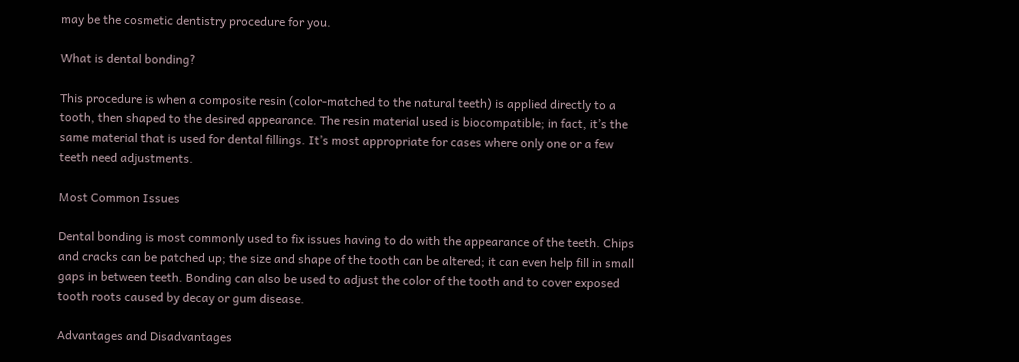may be the cosmetic dentistry procedure for you.

What is dental bonding?

This procedure is when a composite resin (color-matched to the natural teeth) is applied directly to a tooth, then shaped to the desired appearance. The resin material used is biocompatible; in fact, it’s the same material that is used for dental fillings. It’s most appropriate for cases where only one or a few teeth need adjustments.

Most Common Issues

Dental bonding is most commonly used to fix issues having to do with the appearance of the teeth. Chips and cracks can be patched up; the size and shape of the tooth can be altered; it can even help fill in small gaps in between teeth. Bonding can also be used to adjust the color of the tooth and to cover exposed tooth roots caused by decay or gum disease.

Advantages and Disadvantages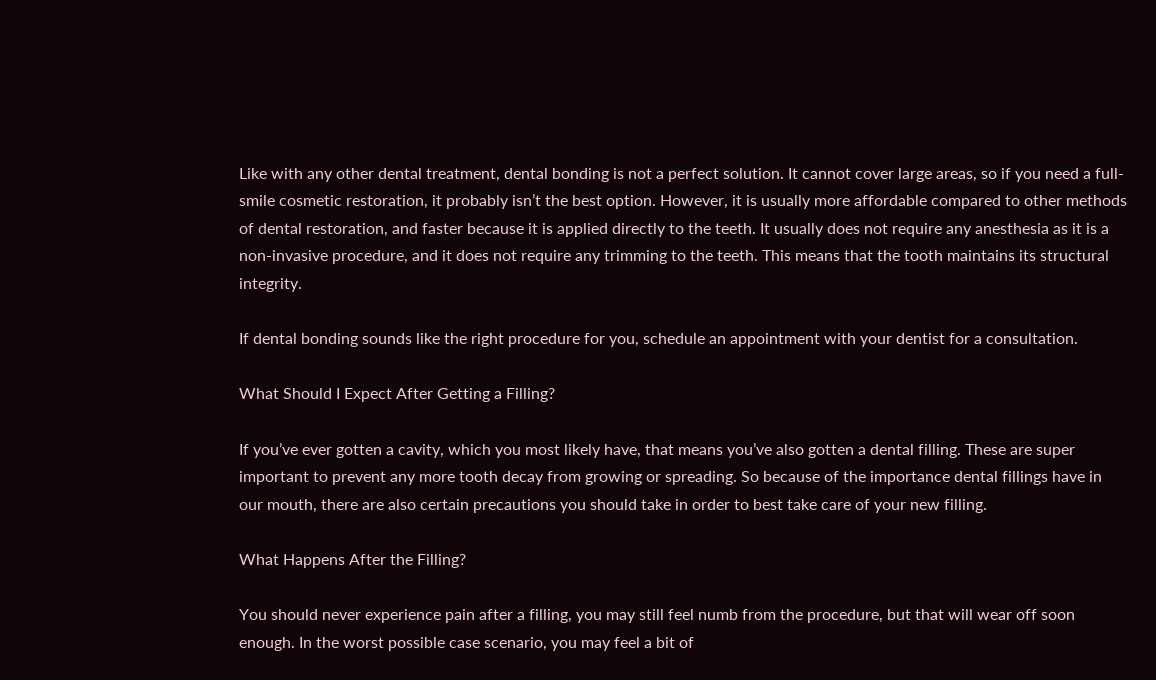Like with any other dental treatment, dental bonding is not a perfect solution. It cannot cover large areas, so if you need a full-smile cosmetic restoration, it probably isn’t the best option. However, it is usually more affordable compared to other methods of dental restoration, and faster because it is applied directly to the teeth. It usually does not require any anesthesia as it is a non-invasive procedure, and it does not require any trimming to the teeth. This means that the tooth maintains its structural integrity.

If dental bonding sounds like the right procedure for you, schedule an appointment with your dentist for a consultation.

What Should I Expect After Getting a Filling?

If you’ve ever gotten a cavity, which you most likely have, that means you’ve also gotten a dental filling. These are super important to prevent any more tooth decay from growing or spreading. So because of the importance dental fillings have in our mouth, there are also certain precautions you should take in order to best take care of your new filling.

What Happens After the Filling?

You should never experience pain after a filling, you may still feel numb from the procedure, but that will wear off soon enough. In the worst possible case scenario, you may feel a bit of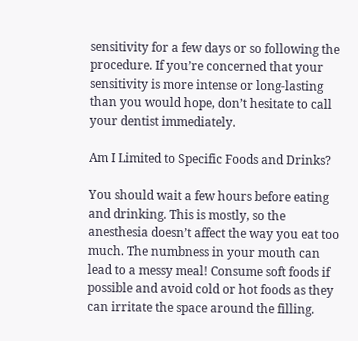sensitivity for a few days or so following the procedure. If you’re concerned that your sensitivity is more intense or long-lasting than you would hope, don’t hesitate to call your dentist immediately.

Am I Limited to Specific Foods and Drinks?

You should wait a few hours before eating and drinking. This is mostly, so the anesthesia doesn’t affect the way you eat too much. The numbness in your mouth can lead to a messy meal! Consume soft foods if possible and avoid cold or hot foods as they can irritate the space around the filling.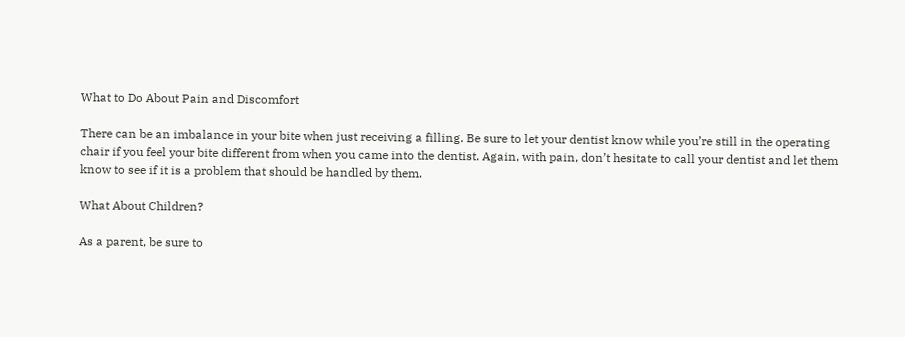What to Do About Pain and Discomfort

There can be an imbalance in your bite when just receiving a filling. Be sure to let your dentist know while you’re still in the operating chair if you feel your bite different from when you came into the dentist. Again, with pain, don’t hesitate to call your dentist and let them know to see if it is a problem that should be handled by them.

What About Children?

As a parent, be sure to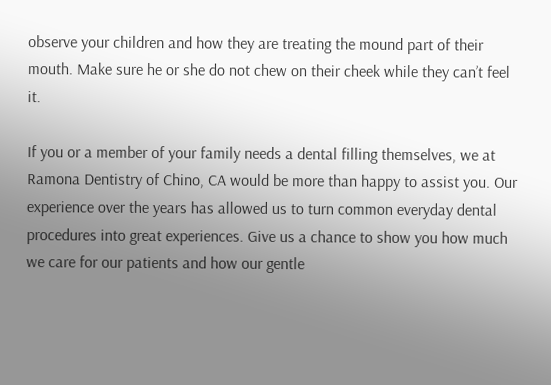observe your children and how they are treating the mound part of their mouth. Make sure he or she do not chew on their cheek while they can’t feel it.

If you or a member of your family needs a dental filling themselves, we at Ramona Dentistry of Chino, CA would be more than happy to assist you. Our experience over the years has allowed us to turn common everyday dental procedures into great experiences. Give us a chance to show you how much we care for our patients and how our gentle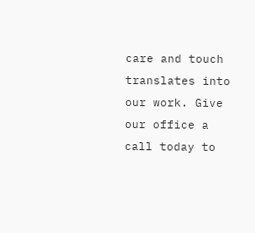care and touch translates into our work. Give our office a call today to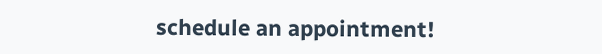schedule an appointment!